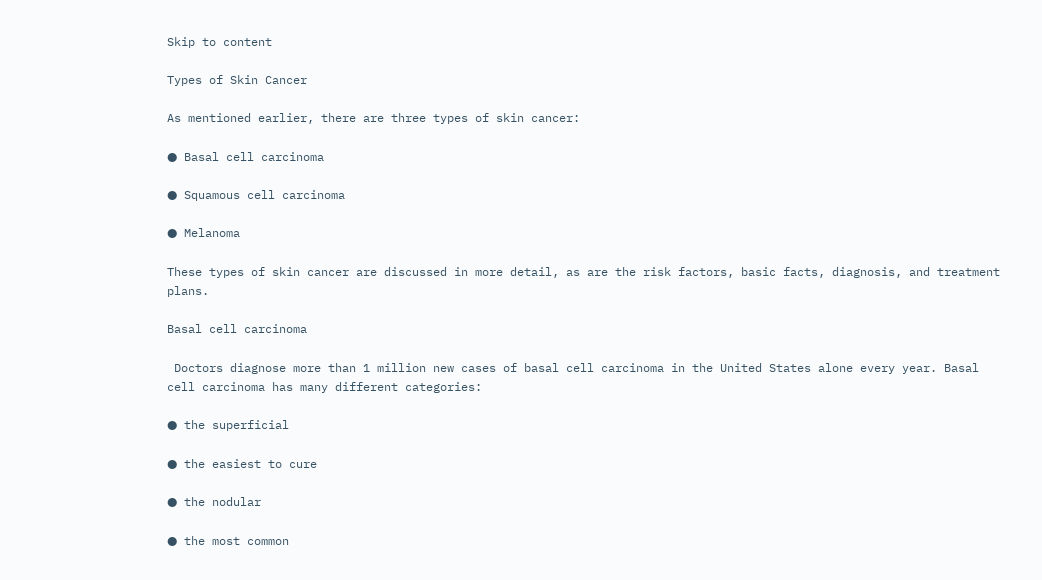Skip to content

Types of Skin Cancer

As mentioned earlier, there are three types of skin cancer:

● Basal cell carcinoma

● Squamous cell carcinoma

● Melanoma

These types of skin cancer are discussed in more detail, as are the risk factors, basic facts, diagnosis, and treatment plans.

Basal cell carcinoma

 Doctors diagnose more than 1 million new cases of basal cell carcinoma in the United States alone every year. Basal cell carcinoma has many different categories:

● the superficial

● the easiest to cure

● the nodular

● the most common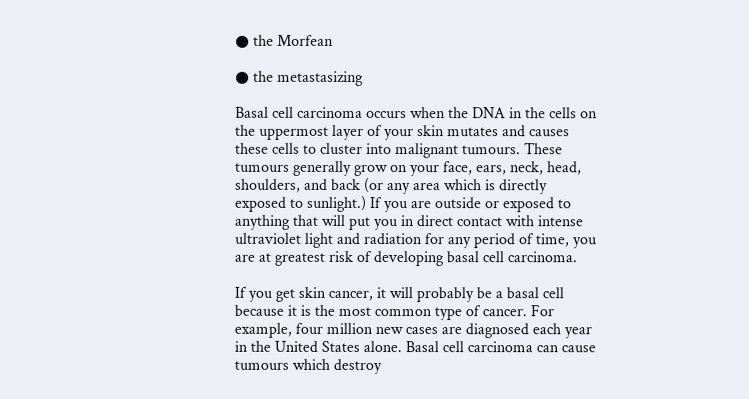● the Morfean

● the metastasizing

Basal cell carcinoma occurs when the DNA in the cells on the uppermost layer of your skin mutates and causes these cells to cluster into malignant tumours. These tumours generally grow on your face, ears, neck, head, shoulders, and back (or any area which is directly exposed to sunlight.) If you are outside or exposed to anything that will put you in direct contact with intense ultraviolet light and radiation for any period of time, you are at greatest risk of developing basal cell carcinoma.

If you get skin cancer, it will probably be a basal cell because it is the most common type of cancer. For example, four million new cases are diagnosed each year in the United States alone. Basal cell carcinoma can cause tumours which destroy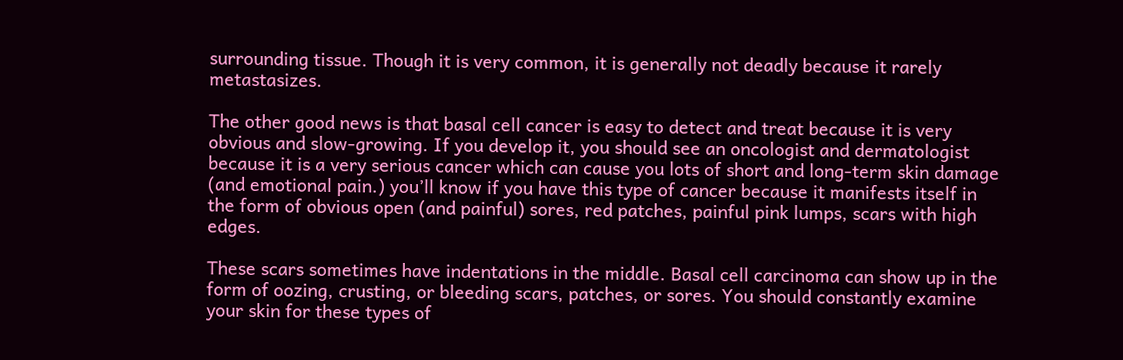surrounding tissue. Though it is very common, it is generally not deadly because it rarely metastasizes.

The other good news is that basal cell cancer is easy to detect and treat because it is very obvious and slow-growing. If you develop it, you should see an oncologist and dermatologist because it is a very serious cancer which can cause you lots of short and long-term skin damage (and emotional pain.) you’ll know if you have this type of cancer because it manifests itself in the form of obvious open (and painful) sores, red patches, painful pink lumps, scars with high edges.

These scars sometimes have indentations in the middle. Basal cell carcinoma can show up in the form of oozing, crusting, or bleeding scars, patches, or sores. You should constantly examine your skin for these types of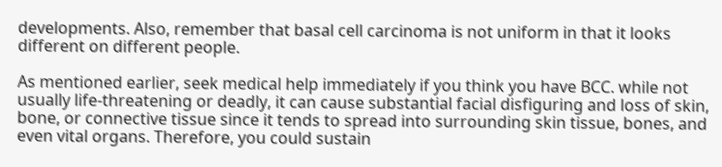developments. Also, remember that basal cell carcinoma is not uniform in that it looks different on different people.

As mentioned earlier, seek medical help immediately if you think you have BCC. while not usually life-threatening or deadly, it can cause substantial facial disfiguring and loss of skin, bone, or connective tissue since it tends to spread into surrounding skin tissue, bones, and even vital organs. Therefore, you could sustain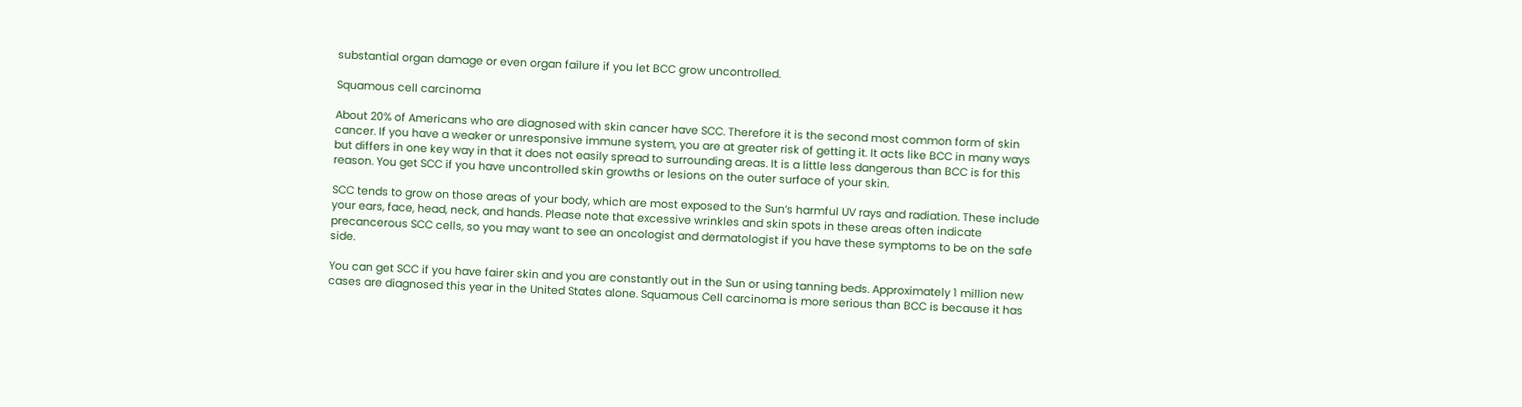substantial organ damage or even organ failure if you let BCC grow uncontrolled.

Squamous cell carcinoma

About 20% of Americans who are diagnosed with skin cancer have SCC. Therefore it is the second most common form of skin cancer. If you have a weaker or unresponsive immune system, you are at greater risk of getting it. It acts like BCC in many ways but differs in one key way in that it does not easily spread to surrounding areas. It is a little less dangerous than BCC is for this reason. You get SCC if you have uncontrolled skin growths or lesions on the outer surface of your skin.

SCC tends to grow on those areas of your body, which are most exposed to the Sun’s harmful UV rays and radiation. These include your ears, face, head, neck, and hands. Please note that excessive wrinkles and skin spots in these areas often indicate precancerous SCC cells, so you may want to see an oncologist and dermatologist if you have these symptoms to be on the safe side.

You can get SCC if you have fairer skin and you are constantly out in the Sun or using tanning beds. Approximately 1 million new cases are diagnosed this year in the United States alone. Squamous Cell carcinoma is more serious than BCC is because it has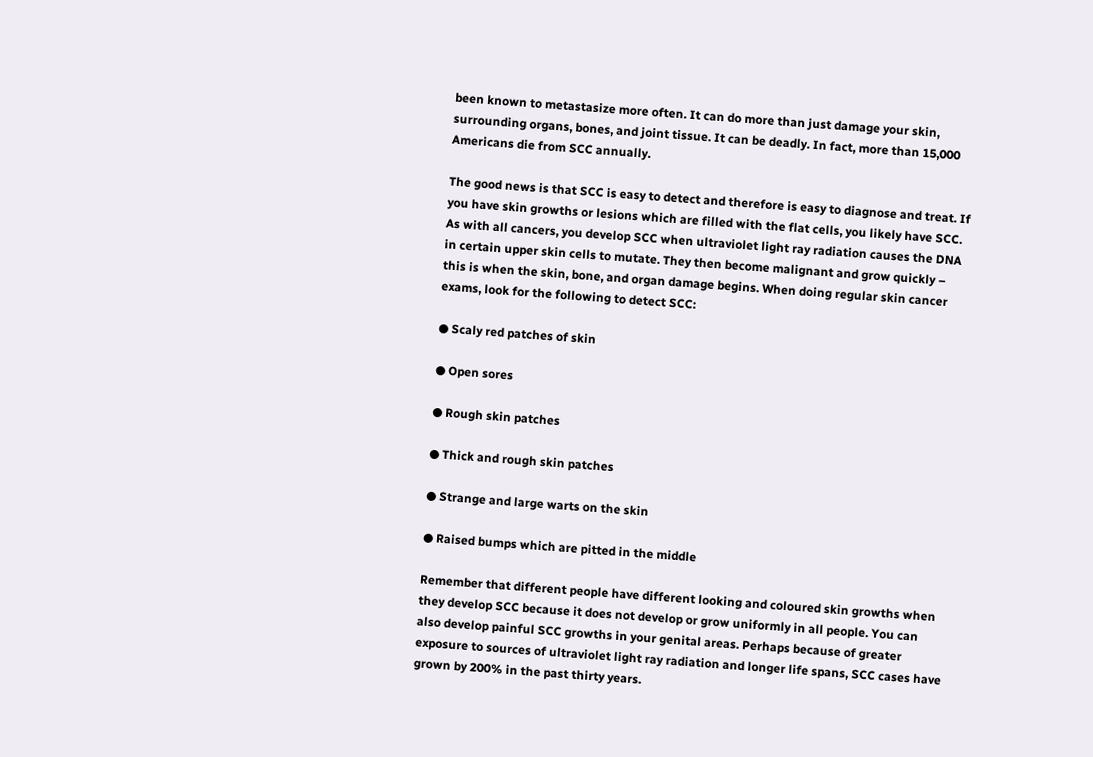been known to metastasize more often. It can do more than just damage your skin, surrounding organs, bones, and joint tissue. It can be deadly. In fact, more than 15,000 Americans die from SCC annually.

The good news is that SCC is easy to detect and therefore is easy to diagnose and treat. If you have skin growths or lesions which are filled with the flat cells, you likely have SCC. As with all cancers, you develop SCC when ultraviolet light ray radiation causes the DNA in certain upper skin cells to mutate. They then become malignant and grow quickly – this is when the skin, bone, and organ damage begins. When doing regular skin cancer exams, look for the following to detect SCC:

● Scaly red patches of skin

● Open sores

● Rough skin patches

● Thick and rough skin patches

● Strange and large warts on the skin

● Raised bumps which are pitted in the middle

Remember that different people have different looking and coloured skin growths when they develop SCC because it does not develop or grow uniformly in all people. You can also develop painful SCC growths in your genital areas. Perhaps because of greater exposure to sources of ultraviolet light ray radiation and longer life spans, SCC cases have grown by 200% in the past thirty years.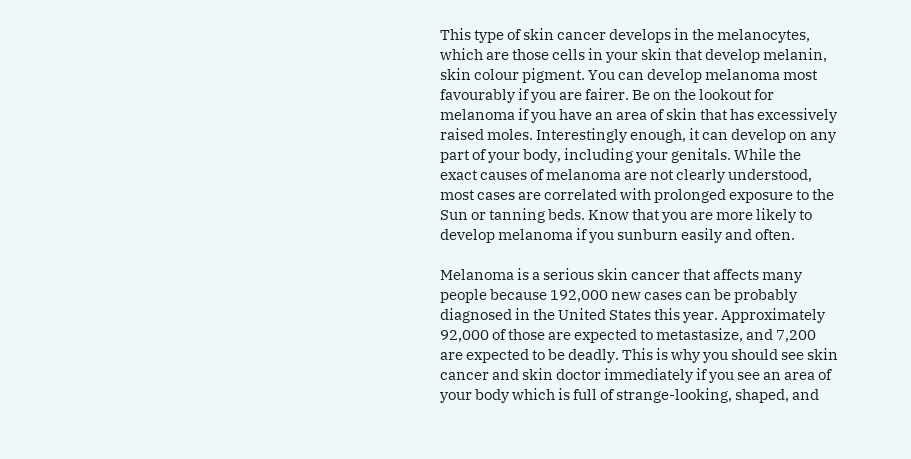This type of skin cancer develops in the melanocytes, which are those cells in your skin that develop melanin, skin colour pigment. You can develop melanoma most favourably if you are fairer. Be on the lookout for melanoma if you have an area of skin that has excessively raised moles. Interestingly enough, it can develop on any part of your body, including your genitals. While the exact causes of melanoma are not clearly understood, most cases are correlated with prolonged exposure to the Sun or tanning beds. Know that you are more likely to develop melanoma if you sunburn easily and often.

Melanoma is a serious skin cancer that affects many people because 192,000 new cases can be probably diagnosed in the United States this year. Approximately 92,000 of those are expected to metastasize, and 7,200 are expected to be deadly. This is why you should see skin cancer and skin doctor immediately if you see an area of your body which is full of strange-looking, shaped, and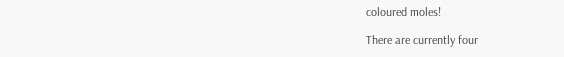coloured moles!

There are currently four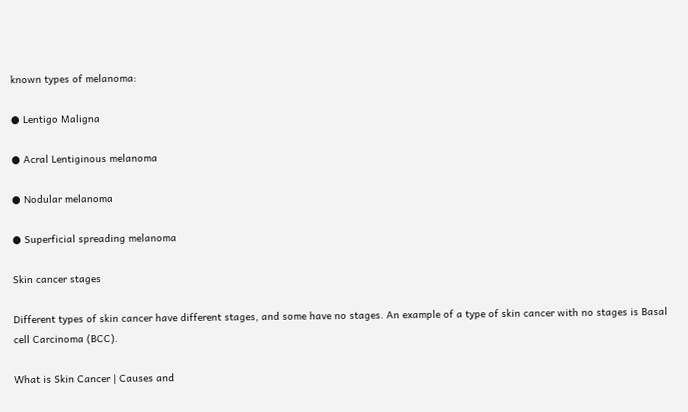known types of melanoma:

● Lentigo Maligna

● Acral Lentiginous melanoma

● Nodular melanoma

● Superficial spreading melanoma

Skin cancer stages

Different types of skin cancer have different stages, and some have no stages. An example of a type of skin cancer with no stages is Basal cell Carcinoma (BCC).

What is Skin Cancer | Causes and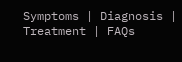Symptoms | Diagnosis | Treatment | FAQs